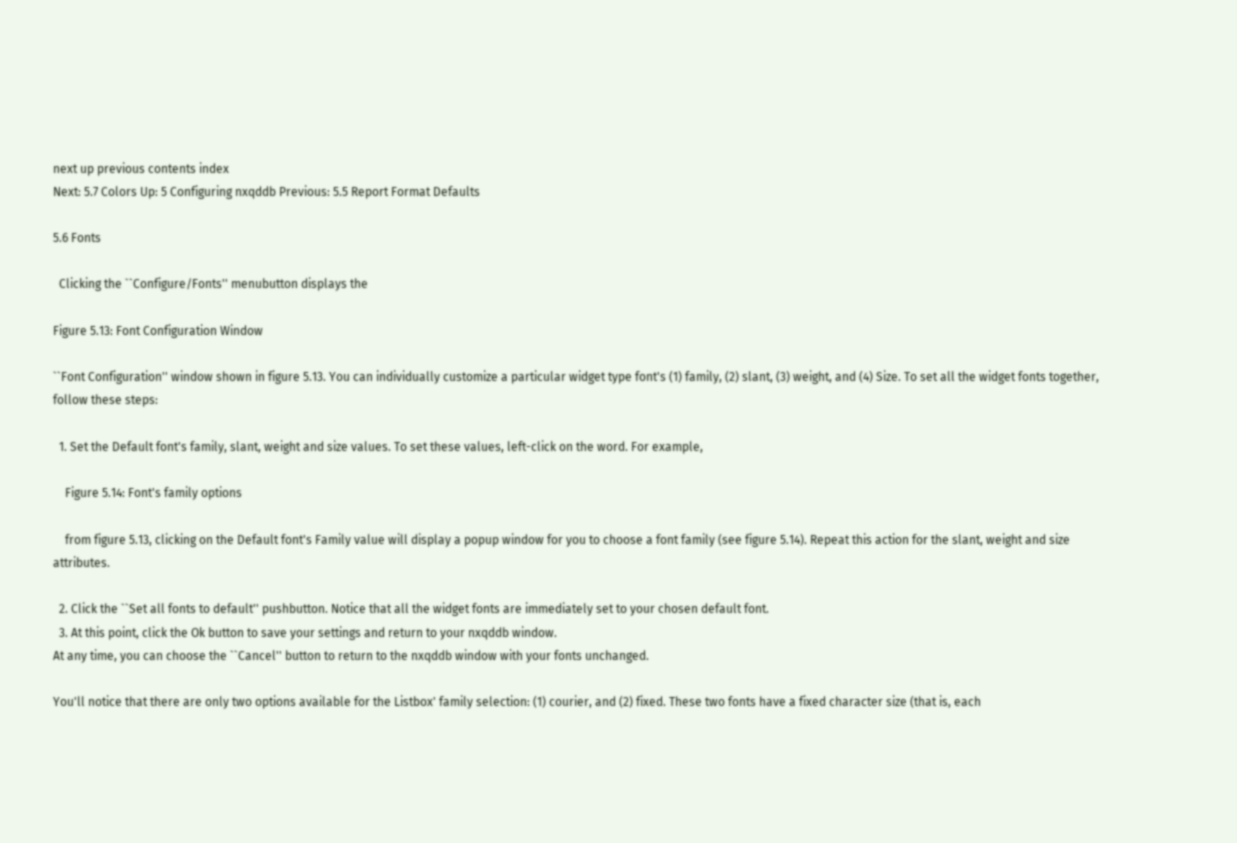next up previous contents index
Next: 5.7 Colors Up: 5 Configuring nxqddb Previous: 5.5 Report Format Defaults

5.6 Fonts

  Clicking the ``Configure/Fonts'' menubutton displays the

Figure 5.13: Font Configuration Window

``Font Configuration'' window shown in figure 5.13. You can individually customize a particular widget type font's (1) family, (2) slant, (3) weight, and (4) Size. To set all the widget fonts together, follow these steps:

  1. Set the Default font's family, slant, weight and size values. To set these values, left-click on the word. For example,

    Figure 5.14: Font's family options

    from figure 5.13, clicking on the Default font's Family value will display a popup window for you to choose a font family (see figure 5.14). Repeat this action for the slant, weight and size attributes.

  2. Click the ``Set all fonts to default'' pushbutton. Notice that all the widget fonts are immediately set to your chosen default font.
  3. At this point, click the Ok button to save your settings and return to your nxqddb window.
At any time, you can choose the ``Cancel'' button to return to the nxqddb window with your fonts unchanged.

You'll notice that there are only two options available for the Listbox' family selection: (1) courier, and (2) fixed. These two fonts have a fixed character size (that is, each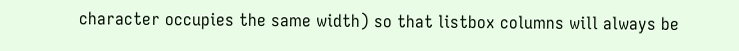character occupies the same width) so that listbox columns will always be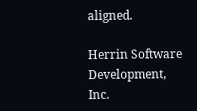aligned.

Herrin Software Development, Inc.